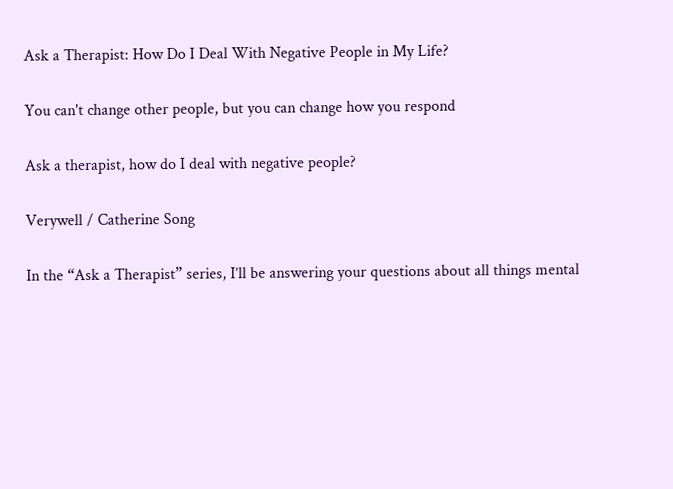Ask a Therapist: How Do I Deal With Negative People in My Life?

You can't change other people, but you can change how you respond

Ask a therapist, how do I deal with negative people?

Verywell / Catherine Song

In the “Ask a Therapist” series, I’ll be answering your questions about all things mental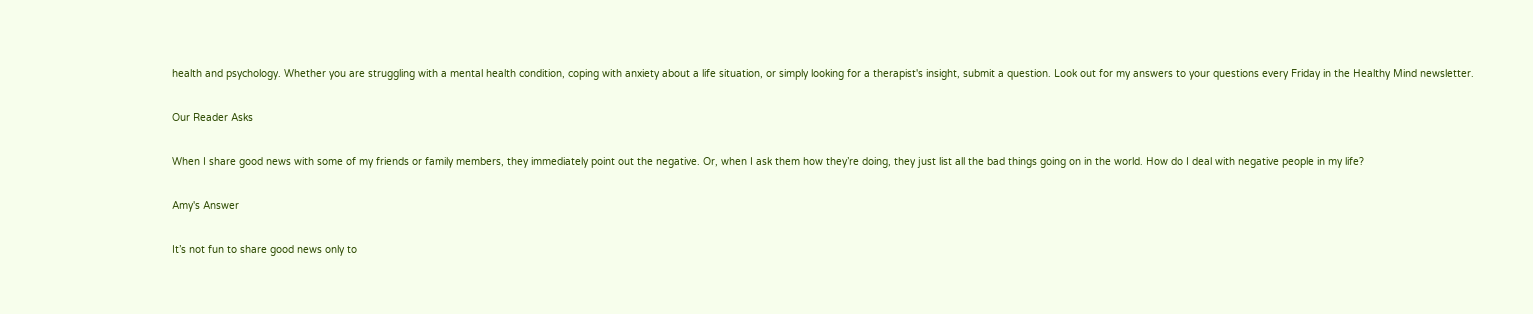health and psychology. Whether you are struggling with a mental health condition, coping with anxiety about a life situation, or simply looking for a therapist's insight, submit a question. Look out for my answers to your questions every Friday in the Healthy Mind newsletter.

Our Reader Asks

When I share good news with some of my friends or family members, they immediately point out the negative. Or, when I ask them how they’re doing, they just list all the bad things going on in the world. How do I deal with negative people in my life?

Amy's Answer

It’s not fun to share good news only to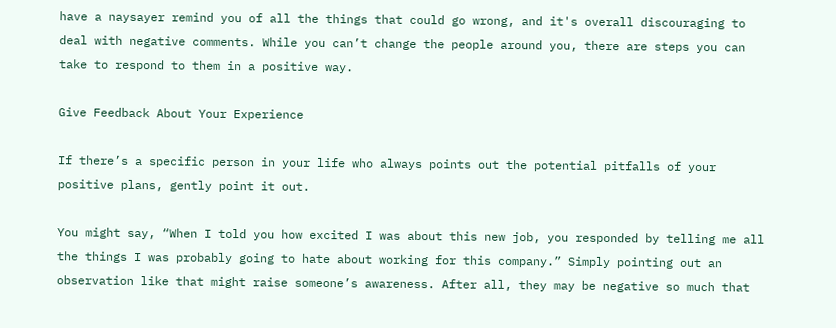have a naysayer remind you of all the things that could go wrong, and it's overall discouraging to deal with negative comments. While you can’t change the people around you, there are steps you can take to respond to them in a positive way.

Give Feedback About Your Experience

If there’s a specific person in your life who always points out the potential pitfalls of your positive plans, gently point it out.

You might say, “When I told you how excited I was about this new job, you responded by telling me all the things I was probably going to hate about working for this company.” Simply pointing out an observation like that might raise someone’s awareness. After all, they may be negative so much that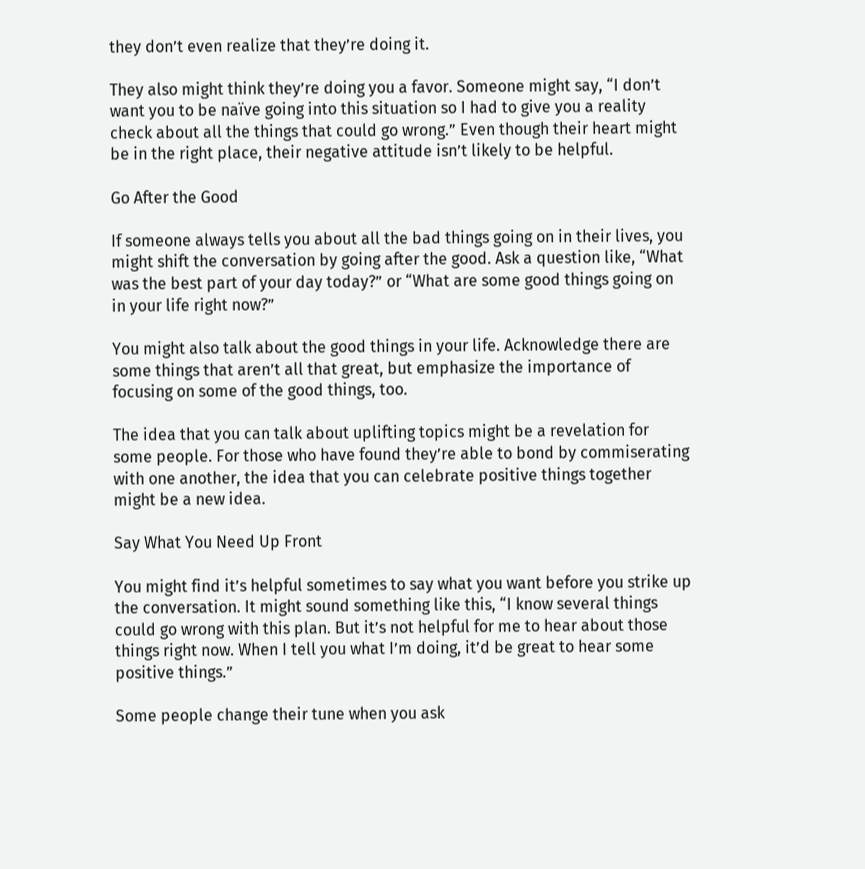they don’t even realize that they’re doing it.

They also might think they’re doing you a favor. Someone might say, “I don’t want you to be naïve going into this situation so I had to give you a reality check about all the things that could go wrong.” Even though their heart might be in the right place, their negative attitude isn’t likely to be helpful.

Go After the Good

If someone always tells you about all the bad things going on in their lives, you might shift the conversation by going after the good. Ask a question like, “What was the best part of your day today?” or “What are some good things going on in your life right now?”

You might also talk about the good things in your life. Acknowledge there are some things that aren’t all that great, but emphasize the importance of focusing on some of the good things, too.

The idea that you can talk about uplifting topics might be a revelation for some people. For those who have found they’re able to bond by commiserating with one another, the idea that you can celebrate positive things together might be a new idea.

Say What You Need Up Front

You might find it’s helpful sometimes to say what you want before you strike up the conversation. It might sound something like this, “I know several things could go wrong with this plan. But it’s not helpful for me to hear about those things right now. When I tell you what I’m doing, it’d be great to hear some positive things.”

Some people change their tune when you ask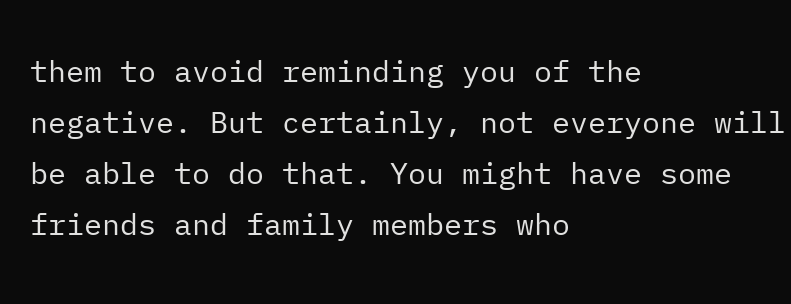them to avoid reminding you of the negative. But certainly, not everyone will be able to do that. You might have some friends and family members who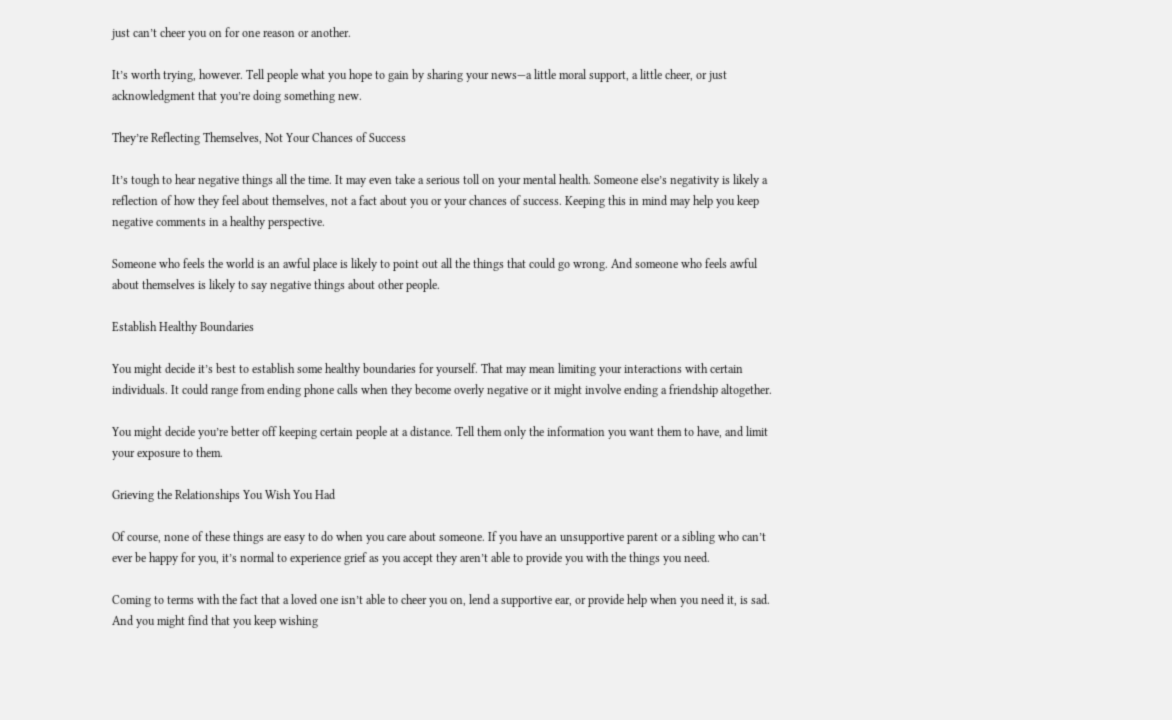just can’t cheer you on for one reason or another.

It’s worth trying, however. Tell people what you hope to gain by sharing your news—a little moral support, a little cheer, or just acknowledgment that you’re doing something new.

They’re Reflecting Themselves, Not Your Chances of Success

It’s tough to hear negative things all the time. It may even take a serious toll on your mental health. Someone else’s negativity is likely a reflection of how they feel about themselves, not a fact about you or your chances of success. Keeping this in mind may help you keep negative comments in a healthy perspective.

Someone who feels the world is an awful place is likely to point out all the things that could go wrong. And someone who feels awful about themselves is likely to say negative things about other people.

Establish Healthy Boundaries

You might decide it’s best to establish some healthy boundaries for yourself. That may mean limiting your interactions with certain individuals. It could range from ending phone calls when they become overly negative or it might involve ending a friendship altogether.

You might decide you’re better off keeping certain people at a distance. Tell them only the information you want them to have, and limit your exposure to them.

Grieving the Relationships You Wish You Had

Of course, none of these things are easy to do when you care about someone. If you have an unsupportive parent or a sibling who can’t ever be happy for you, it’s normal to experience grief as you accept they aren’t able to provide you with the things you need.

Coming to terms with the fact that a loved one isn’t able to cheer you on, lend a supportive ear, or provide help when you need it, is sad. And you might find that you keep wishing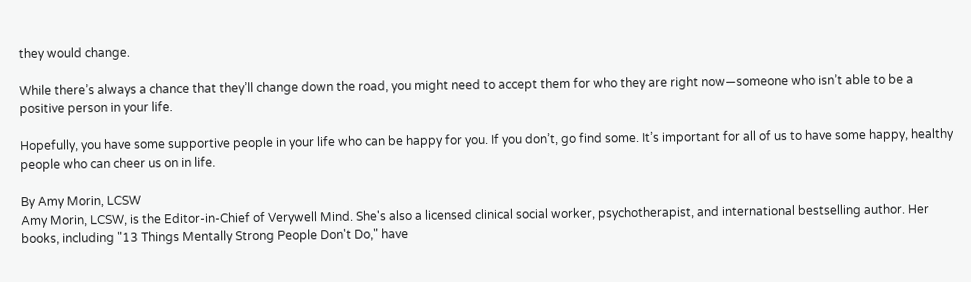they would change.

While there’s always a chance that they’ll change down the road, you might need to accept them for who they are right now—someone who isn’t able to be a positive person in your life.

Hopefully, you have some supportive people in your life who can be happy for you. If you don’t, go find some. It’s important for all of us to have some happy, healthy people who can cheer us on in life.

By Amy Morin, LCSW
Amy Morin, LCSW, is the Editor-in-Chief of Verywell Mind. She's also a licensed clinical social worker, psychotherapist, and international bestselling author. Her books, including "13 Things Mentally Strong People Don't Do," have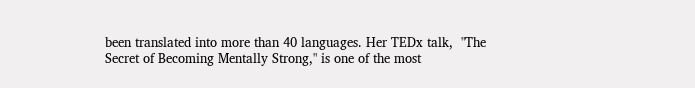been translated into more than 40 languages. Her TEDx talk,  "The Secret of Becoming Mentally Strong," is one of the most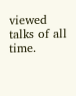viewed talks of all time.